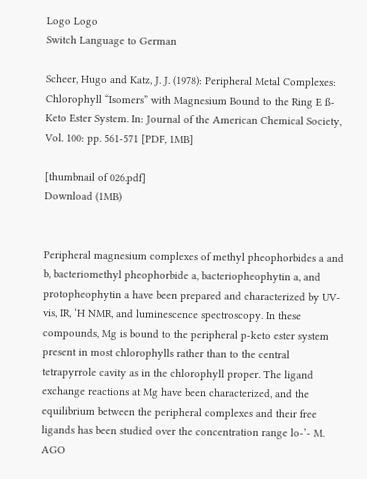Logo Logo
Switch Language to German

Scheer, Hugo and Katz, J. J. (1978): Peripheral Metal Complexes: Chlorophyll “Isomers” with Magnesium Bound to the Ring E ß-Keto Ester System. In: Journal of the American Chemical Society, Vol. 100: pp. 561-571 [PDF, 1MB]

[thumbnail of 026.pdf]
Download (1MB)


Peripheral magnesium complexes of methyl pheophorbides a and b, bacteriomethyl pheophorbide a, bacteriopheophytin a, and protopheophytin a have been prepared and characterized by UV-vis, IR, ‘H NMR, and luminescence spectroscopy. In these compounds, Mg is bound to the peripheral p-keto ester system present in most chlorophylls rather than to the central tetrapyrrole cavity as in the chlorophyll proper. The ligand exchange reactions at Mg have been characterized, and the equilibrium between the peripheral complexes and their free ligands has been studied over the concentration range lo-’- M. AGO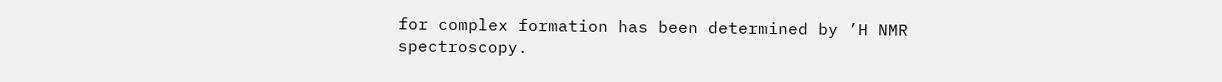for complex formation has been determined by ’H NMR spectroscopy.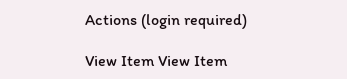Actions (login required)

View Item View Item